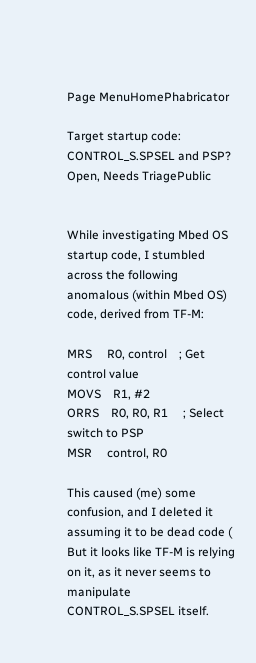Page MenuHomePhabricator

Target startup code: CONTROL_S.SPSEL and PSP?
Open, Needs TriagePublic


While investigating Mbed OS startup code, I stumbled across the following anomalous (within Mbed OS) code, derived from TF-M:

MRS     R0, control    ; Get control value
MOVS    R1, #2
ORRS    R0, R0, R1     ; Select switch to PSP
MSR     control, R0

This caused (me) some confusion, and I deleted it assuming it to be dead code ( But it looks like TF-M is relying on it, as it never seems to manipulate CONTROL_S.SPSEL itself.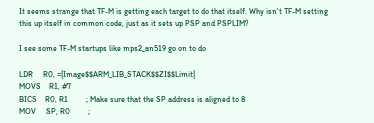It seems strange that TF-M is getting each target to do that itself. Why isn't TF-M setting this up itself in common code, just as it sets up PSP and PSPLIM?

I see some TF-M startups like mps2_an519 go on to do

LDR     R0, =|Image$$ARM_LIB_STACK$$ZI$$Limit|
MOVS    R1, #7
BICS    R0, R1         ; Make sure that the SP address is aligned to 8
MOV     SP, R0         ;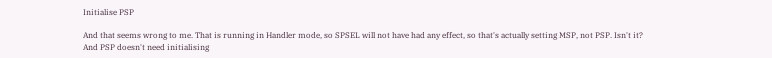Initialise PSP

And that seems wrong to me. That is running in Handler mode, so SPSEL will not have had any effect, so that's actually setting MSP, not PSP. Isn't it? And PSP doesn't need initialising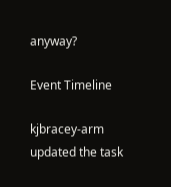anyway?

Event Timeline

kjbracey-arm updated the task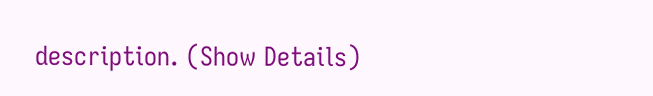description. (Show Details)